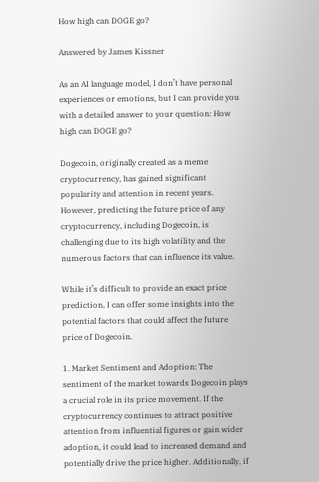How high can DOGE go?

Answered by James Kissner

As an AI language model, I don’t have personal experiences or emotions, but I can provide you with a detailed answer to your question: How high can DOGE go?

Dogecoin, originally created as a meme cryptocurrency, has gained significant popularity and attention in recent years. However, predicting the future price of any cryptocurrency, including Dogecoin, is challenging due to its high volatility and the numerous factors that can influence its value.

While it’s difficult to provide an exact price prediction, I can offer some insights into the potential factors that could affect the future price of Dogecoin.

1. Market Sentiment and Adoption: The sentiment of the market towards Dogecoin plays a crucial role in its price movement. If the cryptocurrency continues to attract positive attention from influential figures or gain wider adoption, it could lead to increased demand and potentially drive the price higher. Additionally, if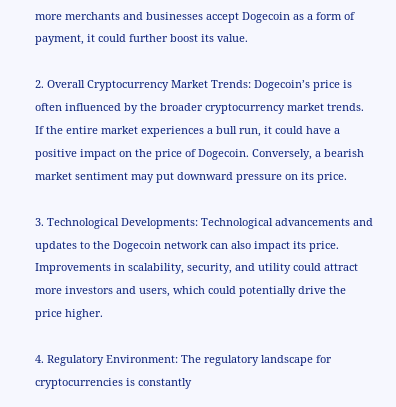more merchants and businesses accept Dogecoin as a form of payment, it could further boost its value.

2. Overall Cryptocurrency Market Trends: Dogecoin’s price is often influenced by the broader cryptocurrency market trends. If the entire market experiences a bull run, it could have a positive impact on the price of Dogecoin. Conversely, a bearish market sentiment may put downward pressure on its price.

3. Technological Developments: Technological advancements and updates to the Dogecoin network can also impact its price. Improvements in scalability, security, and utility could attract more investors and users, which could potentially drive the price higher.

4. Regulatory Environment: The regulatory landscape for cryptocurrencies is constantly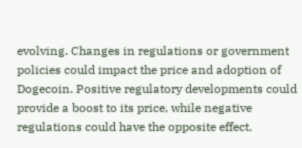evolving. Changes in regulations or government policies could impact the price and adoption of Dogecoin. Positive regulatory developments could provide a boost to its price, while negative regulations could have the opposite effect.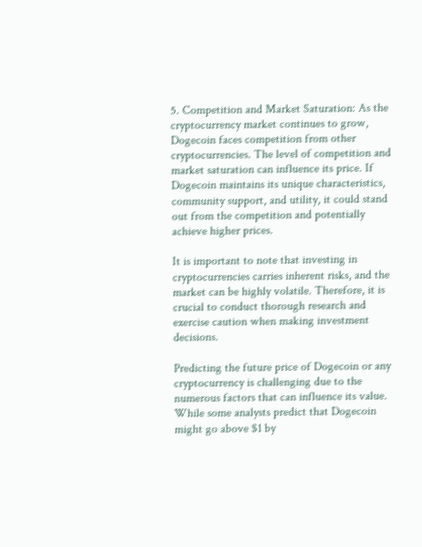5. Competition and Market Saturation: As the cryptocurrency market continues to grow, Dogecoin faces competition from other cryptocurrencies. The level of competition and market saturation can influence its price. If Dogecoin maintains its unique characteristics, community support, and utility, it could stand out from the competition and potentially achieve higher prices.

It is important to note that investing in cryptocurrencies carries inherent risks, and the market can be highly volatile. Therefore, it is crucial to conduct thorough research and exercise caution when making investment decisions.

Predicting the future price of Dogecoin or any cryptocurrency is challenging due to the numerous factors that can influence its value. While some analysts predict that Dogecoin might go above $1 by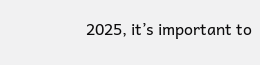2025, it’s important to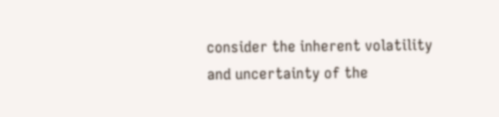consider the inherent volatility and uncertainty of the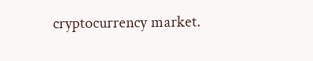cryptocurrency market.